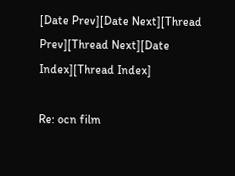[Date Prev][Date Next][Thread Prev][Thread Next][Date Index][Thread Index]

Re: ocn film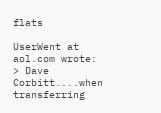flats

UserWent at aol.com wrote:
> Dave Corbitt....when transferring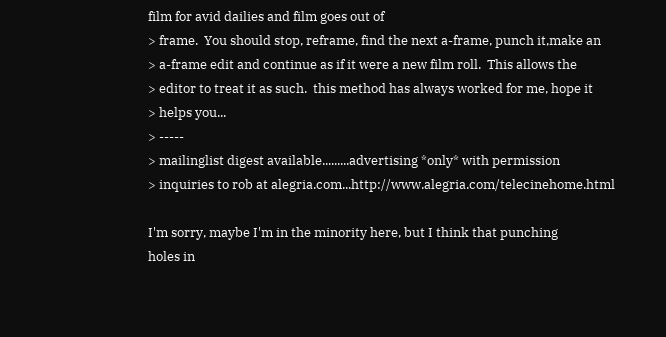film for avid dailies and film goes out of
> frame.  You should stop, reframe, find the next a-frame, punch it,make an
> a-frame edit and continue as if it were a new film roll.  This allows the
> editor to treat it as such.  this method has always worked for me, hope it
> helps you...
> -----
> mailinglist digest available.........advertising *only* with permission
> inquiries to rob at alegria.com...http://www.alegria.com/telecinehome.html

I'm sorry, maybe I'm in the minority here, but I think that punching
holes in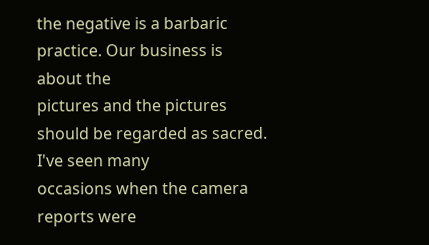the negative is a barbaric practice. Our business is about the
pictures and the pictures should be regarded as sacred. I've seen many
occasions when the camera reports were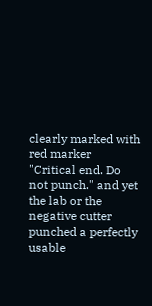clearly marked with red marker
"Critical end. Do not punch." and yet the lab or the negative cutter
punched a perfectly usable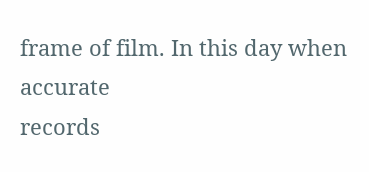frame of film. In this day when accurate
records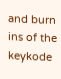and burn ins of the keykode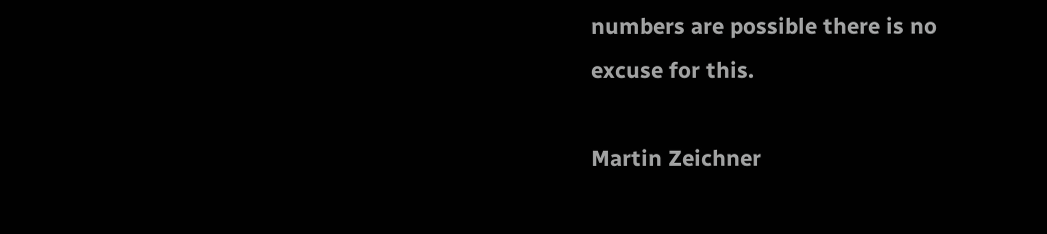numbers are possible there is no
excuse for this.

Martin Zeichner